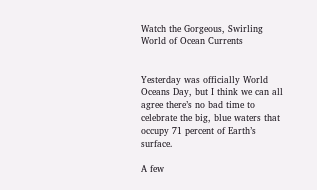Watch the Gorgeous, Swirling World of Ocean Currents


Yesterday was officially World Oceans Day, but I think we can all agree there’s no bad time to celebrate the big, blue waters that occupy 71 percent of Earth’s surface.

A few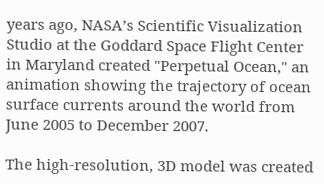years ago, NASA’s Scientific Visualization Studio at the Goddard Space Flight Center in Maryland created "Perpetual Ocean," an animation showing the trajectory of ocean surface currents around the world from June 2005 to December 2007.

The high-resolution, 3D model was created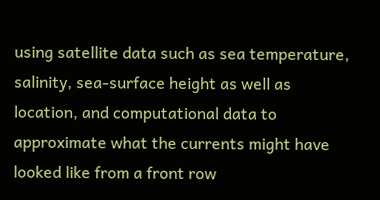using satellite data such as sea temperature, salinity, sea-surface height as well as location, and computational data to approximate what the currents might have looked like from a front row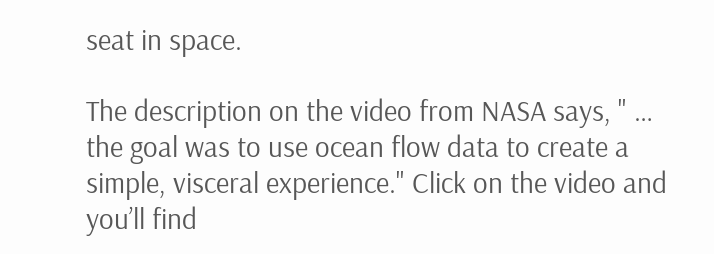seat in space.

The description on the video from NASA says, " … the goal was to use ocean flow data to create a simple, visceral experience." Click on the video and you’ll find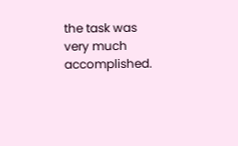the task was very much accomplished.